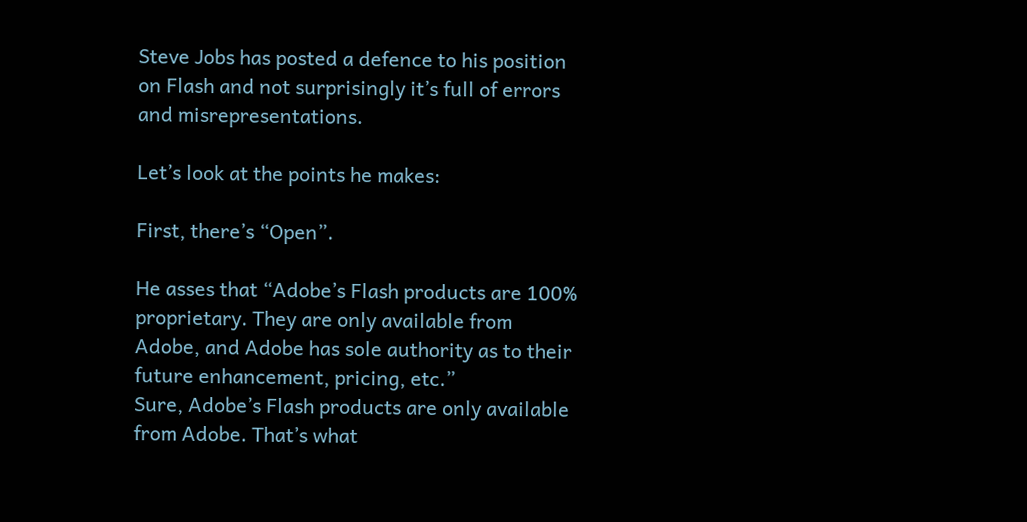Steve Jobs has posted a defence to his position on Flash and not surprisingly it’s full of errors and misrepresentations.

Let’s look at the points he makes:

First, there’s “Open”.

He asses that “Adobe’s Flash products are 100% proprietary. They are only available from Adobe, and Adobe has sole authority as to their future enhancement, pricing, etc.”
Sure, Adobe’s Flash products are only available from Adobe. That’s what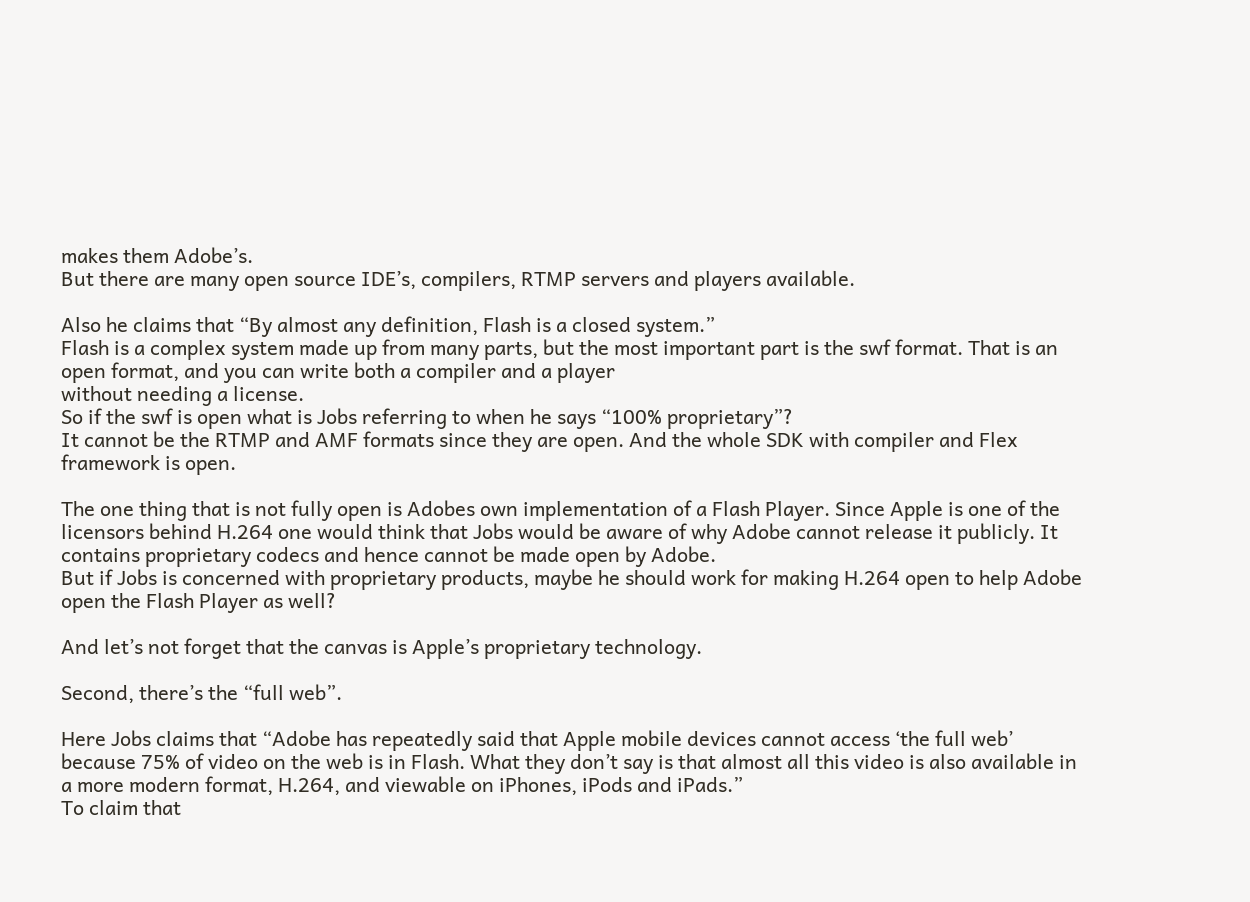makes them Adobe’s.
But there are many open source IDE’s, compilers, RTMP servers and players available.

Also he claims that “By almost any definition, Flash is a closed system.”
Flash is a complex system made up from many parts, but the most important part is the swf format. That is an open format, and you can write both a compiler and a player
without needing a license.
So if the swf is open what is Jobs referring to when he says “100% proprietary”?
It cannot be the RTMP and AMF formats since they are open. And the whole SDK with compiler and Flex framework is open.

The one thing that is not fully open is Adobes own implementation of a Flash Player. Since Apple is one of the licensors behind H.264 one would think that Jobs would be aware of why Adobe cannot release it publicly. It contains proprietary codecs and hence cannot be made open by Adobe.
But if Jobs is concerned with proprietary products, maybe he should work for making H.264 open to help Adobe open the Flash Player as well?

And let’s not forget that the canvas is Apple’s proprietary technology.

Second, there’s the “full web”.

Here Jobs claims that “Adobe has repeatedly said that Apple mobile devices cannot access ‘the full web’ because 75% of video on the web is in Flash. What they don’t say is that almost all this video is also available in a more modern format, H.264, and viewable on iPhones, iPods and iPads.”
To claim that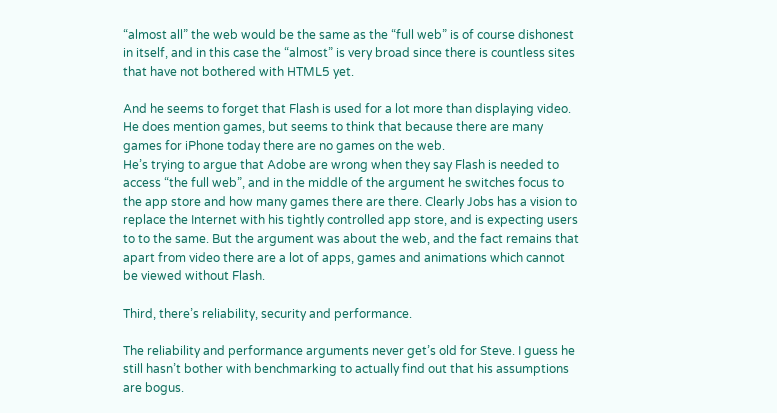“almost all” the web would be the same as the “full web” is of course dishonest in itself, and in this case the “almost” is very broad since there is countless sites that have not bothered with HTML5 yet.

And he seems to forget that Flash is used for a lot more than displaying video. He does mention games, but seems to think that because there are many games for iPhone today there are no games on the web.
He’s trying to argue that Adobe are wrong when they say Flash is needed to access “the full web”, and in the middle of the argument he switches focus to the app store and how many games there are there. Clearly Jobs has a vision to replace the Internet with his tightly controlled app store, and is expecting users to to the same. But the argument was about the web, and the fact remains that apart from video there are a lot of apps, games and animations which cannot be viewed without Flash.

Third, there’s reliability, security and performance.

The reliability and performance arguments never get’s old for Steve. I guess he still hasn’t bother with benchmarking to actually find out that his assumptions are bogus.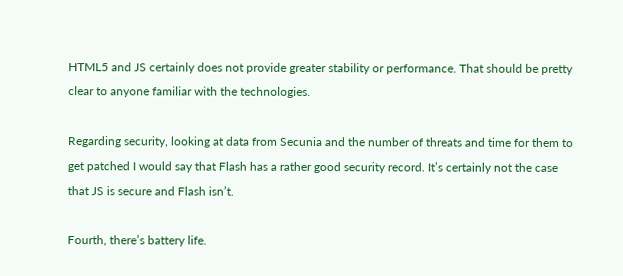HTML5 and JS certainly does not provide greater stability or performance. That should be pretty clear to anyone familiar with the technologies.

Regarding security, looking at data from Secunia and the number of threats and time for them to get patched I would say that Flash has a rather good security record. It’s certainly not the case that JS is secure and Flash isn’t.

Fourth, there’s battery life.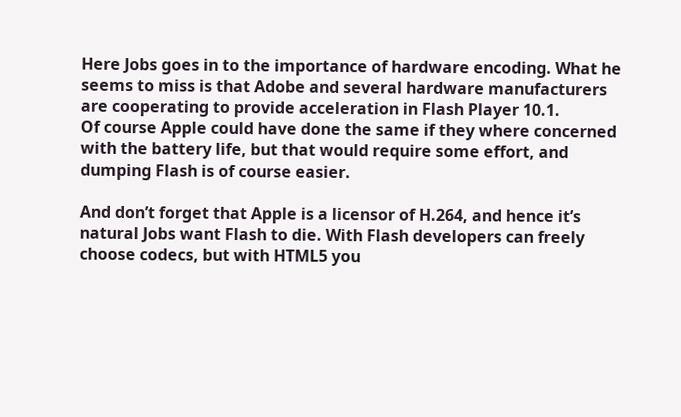Here Jobs goes in to the importance of hardware encoding. What he seems to miss is that Adobe and several hardware manufacturers are cooperating to provide acceleration in Flash Player 10.1.
Of course Apple could have done the same if they where concerned with the battery life, but that would require some effort, and dumping Flash is of course easier.

And don’t forget that Apple is a licensor of H.264, and hence it’s natural Jobs want Flash to die. With Flash developers can freely choose codecs, but with HTML5 you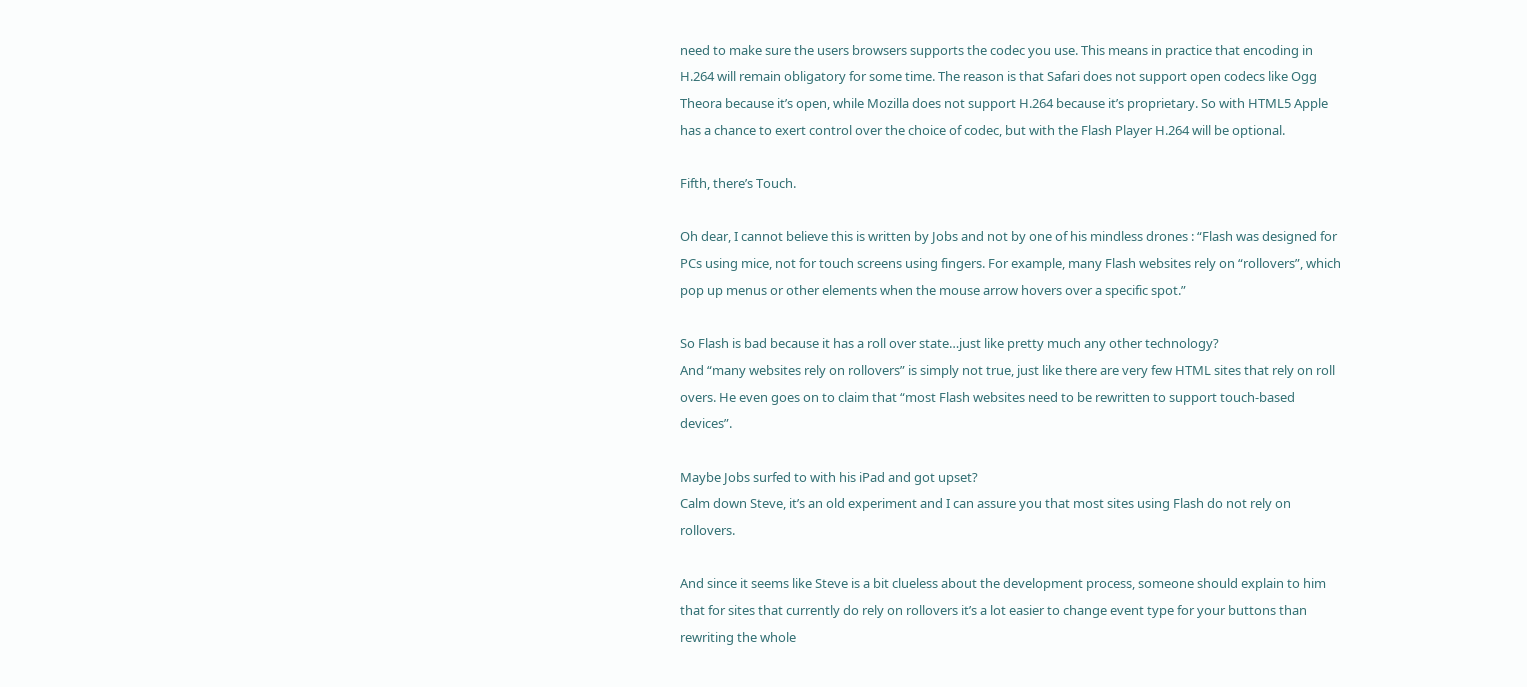need to make sure the users browsers supports the codec you use. This means in practice that encoding in H.264 will remain obligatory for some time. The reason is that Safari does not support open codecs like Ogg Theora because it’s open, while Mozilla does not support H.264 because it’s proprietary. So with HTML5 Apple has a chance to exert control over the choice of codec, but with the Flash Player H.264 will be optional.

Fifth, there’s Touch.

Oh dear, I cannot believe this is written by Jobs and not by one of his mindless drones : “Flash was designed for PCs using mice, not for touch screens using fingers. For example, many Flash websites rely on “rollovers”, which pop up menus or other elements when the mouse arrow hovers over a specific spot.”

So Flash is bad because it has a roll over state…just like pretty much any other technology?
And “many websites rely on rollovers” is simply not true, just like there are very few HTML sites that rely on roll overs. He even goes on to claim that “most Flash websites need to be rewritten to support touch-based devices”.

Maybe Jobs surfed to with his iPad and got upset?
Calm down Steve, it’s an old experiment and I can assure you that most sites using Flash do not rely on rollovers.

And since it seems like Steve is a bit clueless about the development process, someone should explain to him that for sites that currently do rely on rollovers it’s a lot easier to change event type for your buttons than rewriting the whole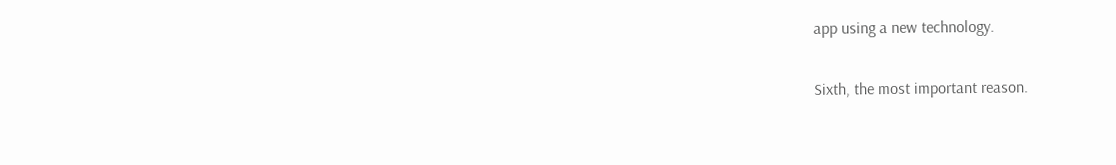app using a new technology.

Sixth, the most important reason.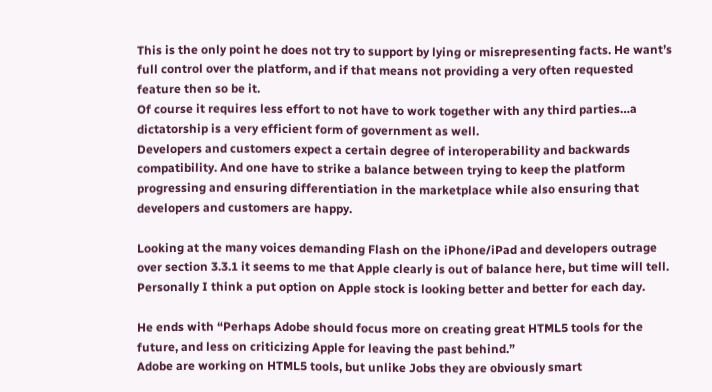This is the only point he does not try to support by lying or misrepresenting facts. He want’s full control over the platform, and if that means not providing a very often requested feature then so be it.
Of course it requires less effort to not have to work together with any third parties…a dictatorship is a very efficient form of government as well.
Developers and customers expect a certain degree of interoperability and backwards compatibility. And one have to strike a balance between trying to keep the platform progressing and ensuring differentiation in the marketplace while also ensuring that developers and customers are happy.

Looking at the many voices demanding Flash on the iPhone/iPad and developers outrage over section 3.3.1 it seems to me that Apple clearly is out of balance here, but time will tell. Personally I think a put option on Apple stock is looking better and better for each day.

He ends with “Perhaps Adobe should focus more on creating great HTML5 tools for the future, and less on criticizing Apple for leaving the past behind.”
Adobe are working on HTML5 tools, but unlike Jobs they are obviously smart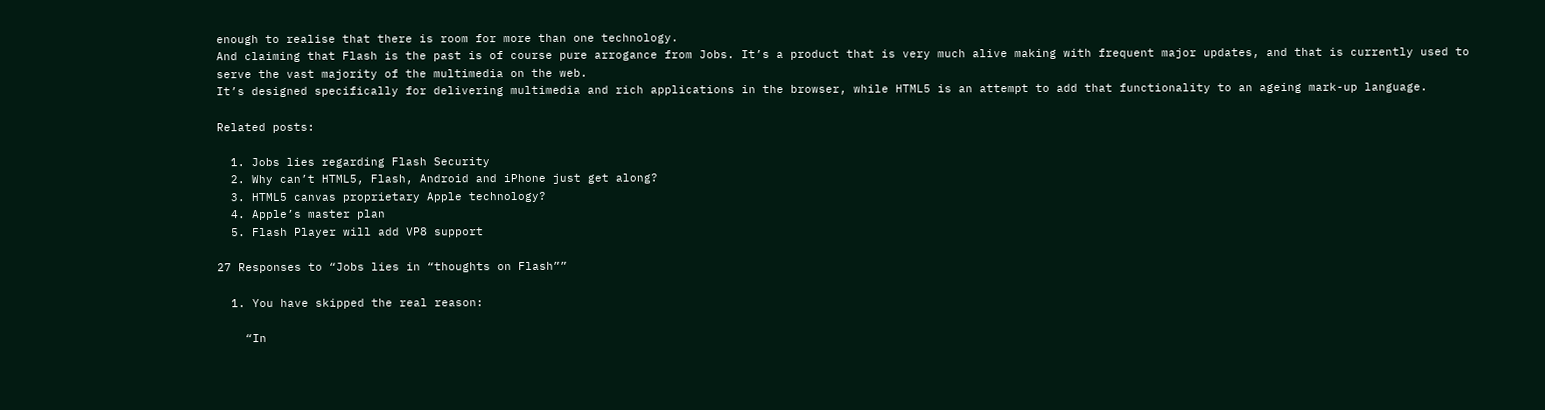enough to realise that there is room for more than one technology.
And claiming that Flash is the past is of course pure arrogance from Jobs. It’s a product that is very much alive making with frequent major updates, and that is currently used to serve the vast majority of the multimedia on the web.
It’s designed specifically for delivering multimedia and rich applications in the browser, while HTML5 is an attempt to add that functionality to an ageing mark-up language.

Related posts:

  1. Jobs lies regarding Flash Security
  2. Why can’t HTML5, Flash, Android and iPhone just get along?
  3. HTML5 canvas proprietary Apple technology?
  4. Apple’s master plan
  5. Flash Player will add VP8 support

27 Responses to “Jobs lies in “thoughts on Flash””

  1. You have skipped the real reason:

    “In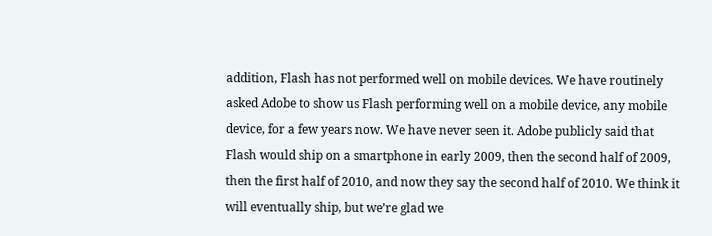addition, Flash has not performed well on mobile devices. We have routinely asked Adobe to show us Flash performing well on a mobile device, any mobile device, for a few years now. We have never seen it. Adobe publicly said that Flash would ship on a smartphone in early 2009, then the second half of 2009, then the first half of 2010, and now they say the second half of 2010. We think it will eventually ship, but we’re glad we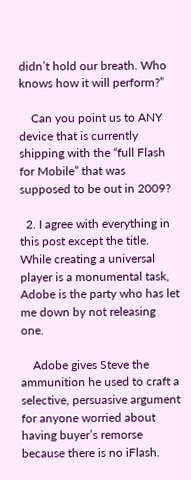didn’t hold our breath. Who knows how it will perform?”

    Can you point us to ANY device that is currently shipping with the “full Flash for Mobile” that was supposed to be out in 2009?

  2. I agree with everything in this post except the title. While creating a universal player is a monumental task, Adobe is the party who has let me down by not releasing one.

    Adobe gives Steve the ammunition he used to craft a selective, persuasive argument for anyone worried about having buyer’s remorse because there is no iFlash.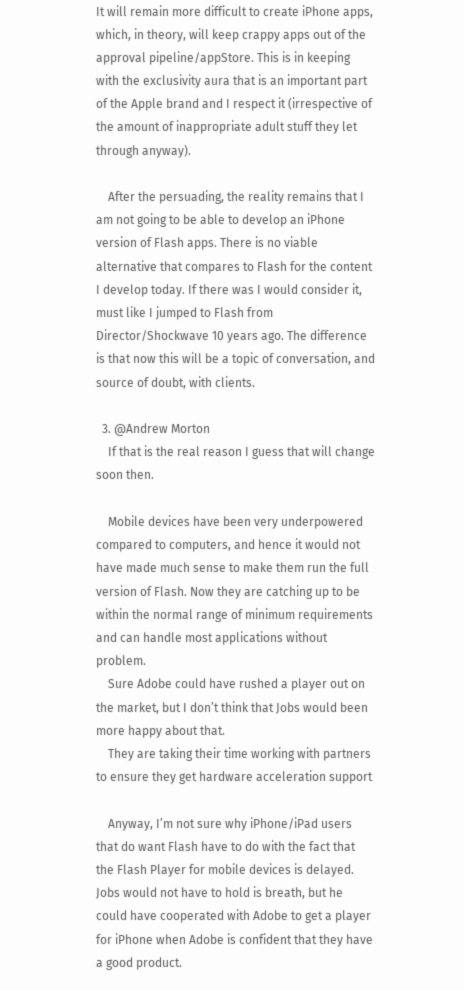It will remain more difficult to create iPhone apps, which, in theory, will keep crappy apps out of the approval pipeline/appStore. This is in keeping with the exclusivity aura that is an important part of the Apple brand and I respect it (irrespective of the amount of inappropriate adult stuff they let through anyway).

    After the persuading, the reality remains that I am not going to be able to develop an iPhone version of Flash apps. There is no viable alternative that compares to Flash for the content I develop today. If there was I would consider it, must like I jumped to Flash from Director/Shockwave 10 years ago. The difference is that now this will be a topic of conversation, and source of doubt, with clients.

  3. @Andrew Morton
    If that is the real reason I guess that will change soon then.

    Mobile devices have been very underpowered compared to computers, and hence it would not have made much sense to make them run the full version of Flash. Now they are catching up to be within the normal range of minimum requirements and can handle most applications without problem.
    Sure Adobe could have rushed a player out on the market, but I don’t think that Jobs would been more happy about that.
    They are taking their time working with partners to ensure they get hardware acceleration support

    Anyway, I’m not sure why iPhone/iPad users that do want Flash have to do with the fact that the Flash Player for mobile devices is delayed. Jobs would not have to hold is breath, but he could have cooperated with Adobe to get a player for iPhone when Adobe is confident that they have a good product.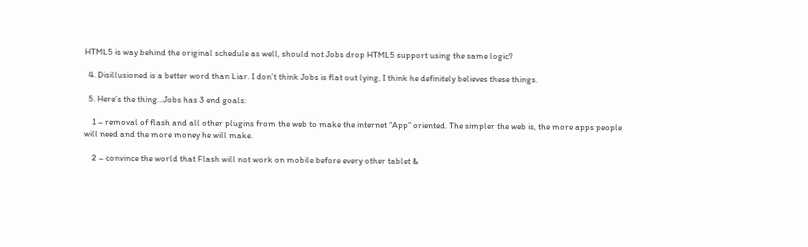HTML5 is way behind the original schedule as well, should not Jobs drop HTML5 support using the same logic?

  4. Disillusioned is a better word than Liar. I don’t think Jobs is flat out lying, I think he definitely believes these things.

  5. Here’s the thing…Jobs has 3 end goals:

    1 – removal of flash and all other plugins from the web to make the internet “App” oriented. The simpler the web is, the more apps people will need and the more money he will make.

    2 – convince the world that Flash will not work on mobile before every other tablet &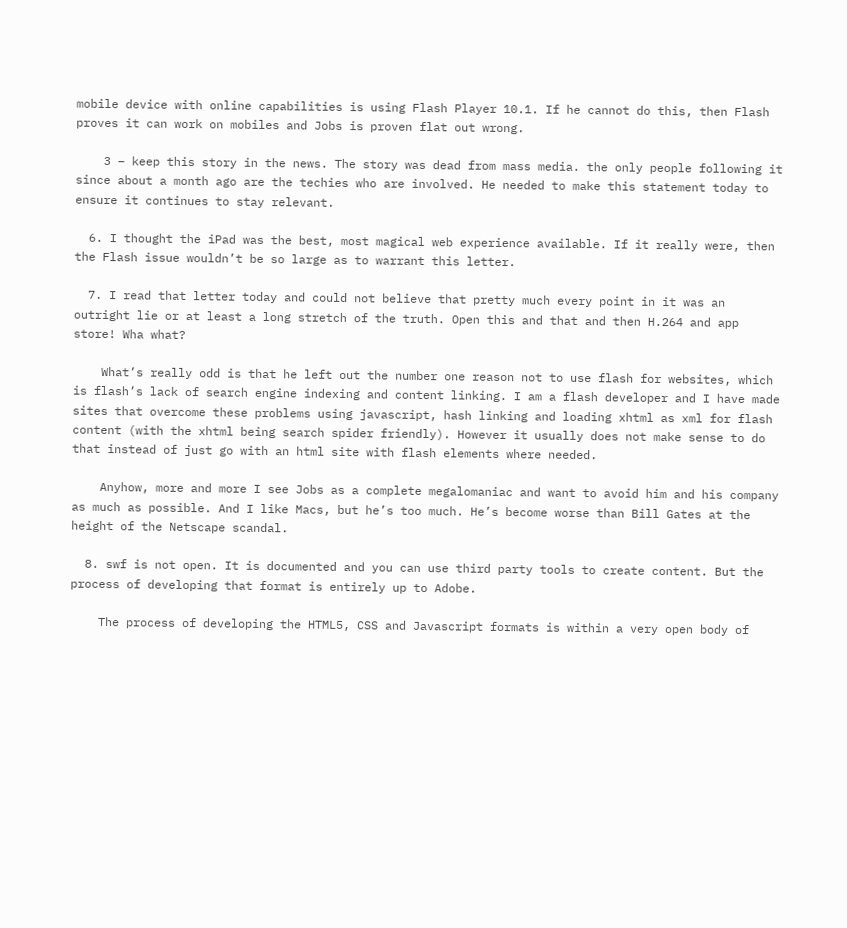mobile device with online capabilities is using Flash Player 10.1. If he cannot do this, then Flash proves it can work on mobiles and Jobs is proven flat out wrong.

    3 – keep this story in the news. The story was dead from mass media. the only people following it since about a month ago are the techies who are involved. He needed to make this statement today to ensure it continues to stay relevant.

  6. I thought the iPad was the best, most magical web experience available. If it really were, then the Flash issue wouldn’t be so large as to warrant this letter.

  7. I read that letter today and could not believe that pretty much every point in it was an outright lie or at least a long stretch of the truth. Open this and that and then H.264 and app store! Wha what?

    What’s really odd is that he left out the number one reason not to use flash for websites, which is flash’s lack of search engine indexing and content linking. I am a flash developer and I have made sites that overcome these problems using javascript, hash linking and loading xhtml as xml for flash content (with the xhtml being search spider friendly). However it usually does not make sense to do that instead of just go with an html site with flash elements where needed.

    Anyhow, more and more I see Jobs as a complete megalomaniac and want to avoid him and his company as much as possible. And I like Macs, but he’s too much. He’s become worse than Bill Gates at the height of the Netscape scandal.

  8. swf is not open. It is documented and you can use third party tools to create content. But the process of developing that format is entirely up to Adobe.

    The process of developing the HTML5, CSS and Javascript formats is within a very open body of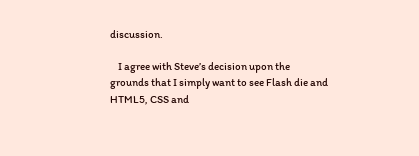discussion.

    I agree with Steve’s decision upon the grounds that I simply want to see Flash die and HTML5, CSS and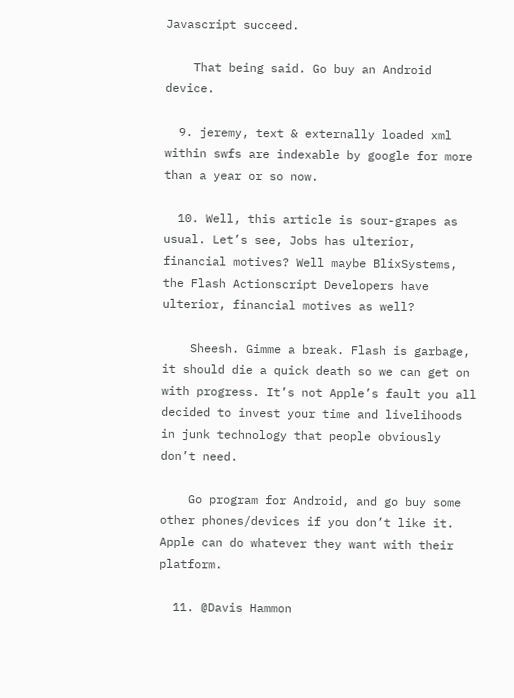Javascript succeed.

    That being said. Go buy an Android device.

  9. jeremy, text & externally loaded xml within swfs are indexable by google for more than a year or so now.

  10. Well, this article is sour-grapes as usual. Let’s see, Jobs has ulterior, financial motives? Well maybe BlixSystems, the Flash Actionscript Developers have ulterior, financial motives as well?

    Sheesh. Gimme a break. Flash is garbage, it should die a quick death so we can get on with progress. It’s not Apple’s fault you all decided to invest your time and livelihoods in junk technology that people obviously don’t need.

    Go program for Android, and go buy some other phones/devices if you don’t like it. Apple can do whatever they want with their platform.

  11. @Davis Hammon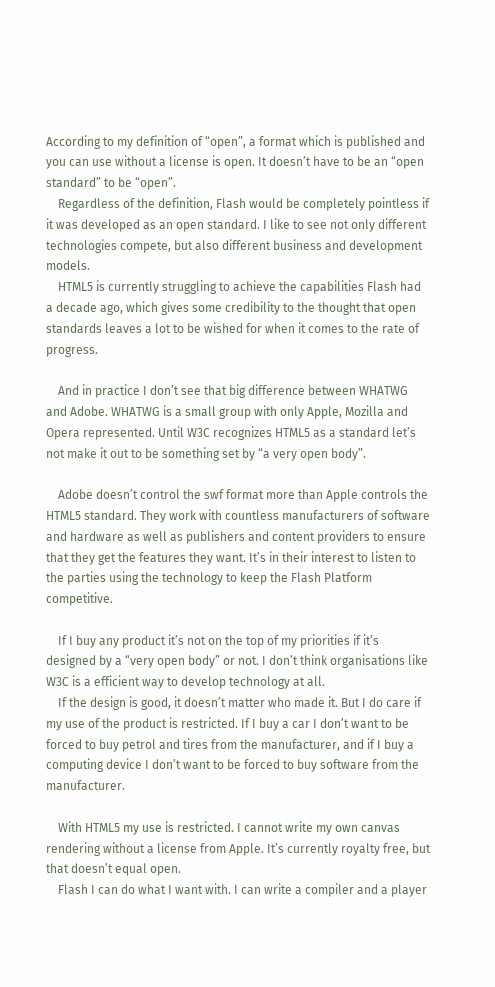According to my definition of “open”, a format which is published and you can use without a license is open. It doesn’t have to be an “open standard” to be “open”.
    Regardless of the definition, Flash would be completely pointless if it was developed as an open standard. I like to see not only different technologies compete, but also different business and development models.
    HTML5 is currently struggling to achieve the capabilities Flash had a decade ago, which gives some credibility to the thought that open standards leaves a lot to be wished for when it comes to the rate of progress.

    And in practice I don’t see that big difference between WHATWG and Adobe. WHATWG is a small group with only Apple, Mozilla and Opera represented. Until W3C recognizes HTML5 as a standard let’s not make it out to be something set by “a very open body”.

    Adobe doesn’t control the swf format more than Apple controls the HTML5 standard. They work with countless manufacturers of software and hardware as well as publishers and content providers to ensure that they get the features they want. It’s in their interest to listen to the parties using the technology to keep the Flash Platform competitive.

    If I buy any product it’s not on the top of my priorities if it’s designed by a “very open body” or not. I don’t think organisations like W3C is a efficient way to develop technology at all.
    If the design is good, it doesn’t matter who made it. But I do care if my use of the product is restricted. If I buy a car I don’t want to be forced to buy petrol and tires from the manufacturer, and if I buy a computing device I don’t want to be forced to buy software from the manufacturer.

    With HTML5 my use is restricted. I cannot write my own canvas rendering without a license from Apple. It’s currently royalty free, but that doesn’t equal open.
    Flash I can do what I want with. I can write a compiler and a player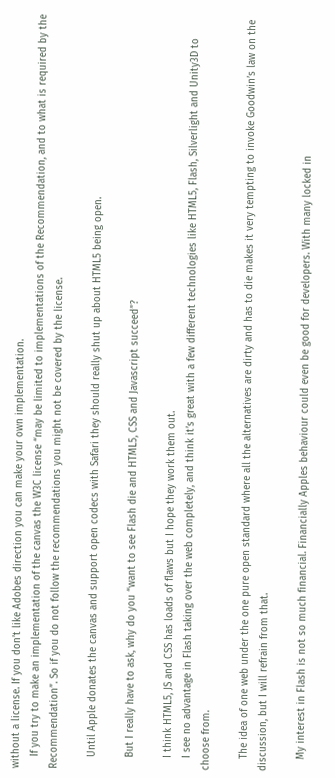without a license. If you don’t like Adobes direction you can make your own implementation.
    If you try to make an implementation of the canvas the W3C license “may be limited to implementations of the Recommendation, and to what is required by the Recommendation”. So if you do not follow the recommendations you might not be covered by the license.

    Until Apple donates the canvas and support open codecs with Safari they should really shut up about HTML5 being open.

    But I really have to ask, why do you “want to see Flash die and HTML5, CSS and Javascript succeed”?

    I think HTML5, JS and CSS has loads of flaws but I hope they work them out.
    I see no advantage in Flash taking over the web completely, and think it’s great with a few different technologies like HTML5, Flash, Silverlight and Unity3D to choose from.

    The idea of one web under the one pure open standard where all the alternatives are dirty and has to die makes it very tempting to invoke Goodwin’s law on the discussion, but I will refrain from that.

    My interest in Flash is not so much financial. Financially Apples behaviour could even be good for developers. With many locked in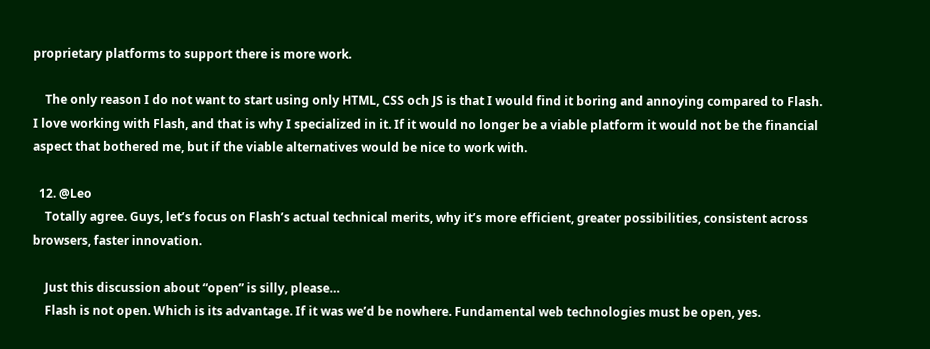proprietary platforms to support there is more work.

    The only reason I do not want to start using only HTML, CSS och JS is that I would find it boring and annoying compared to Flash. I love working with Flash, and that is why I specialized in it. If it would no longer be a viable platform it would not be the financial aspect that bothered me, but if the viable alternatives would be nice to work with.

  12. @Leo
    Totally agree. Guys, let’s focus on Flash’s actual technical merits, why it’s more efficient, greater possibilities, consistent across browsers, faster innovation.

    Just this discussion about “open” is silly, please…
    Flash is not open. Which is its advantage. If it was we’d be nowhere. Fundamental web technologies must be open, yes.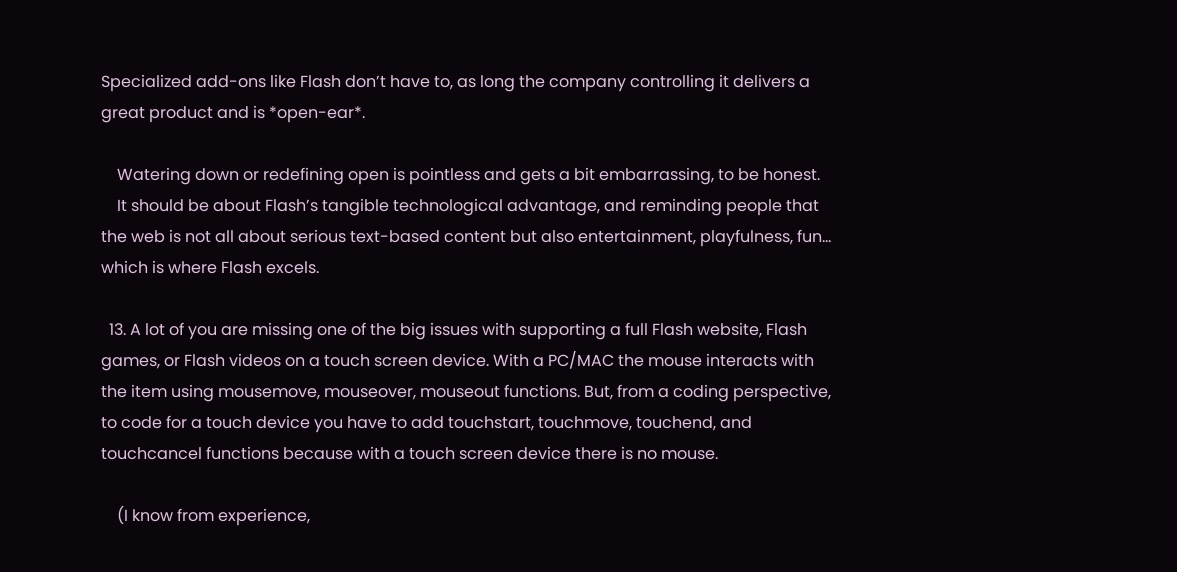Specialized add-ons like Flash don’t have to, as long the company controlling it delivers a great product and is *open-ear*.

    Watering down or redefining open is pointless and gets a bit embarrassing, to be honest.
    It should be about Flash’s tangible technological advantage, and reminding people that the web is not all about serious text-based content but also entertainment, playfulness, fun… which is where Flash excels.

  13. A lot of you are missing one of the big issues with supporting a full Flash website, Flash games, or Flash videos on a touch screen device. With a PC/MAC the mouse interacts with the item using mousemove, mouseover, mouseout functions. But, from a coding perspective, to code for a touch device you have to add touchstart, touchmove, touchend, and touchcancel functions because with a touch screen device there is no mouse.

    (I know from experience,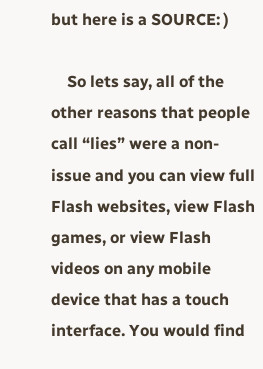but here is a SOURCE: )

    So lets say, all of the other reasons that people call “lies” were a non-issue and you can view full Flash websites, view Flash games, or view Flash videos on any mobile device that has a touch interface. You would find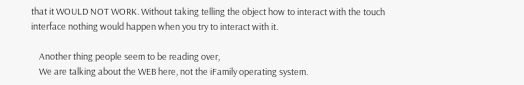that it WOULD NOT WORK. Without taking telling the object how to interact with the touch interface nothing would happen when you try to interact with it.

    Another thing people seem to be reading over,
    We are talking about the WEB here, not the iFamily operating system.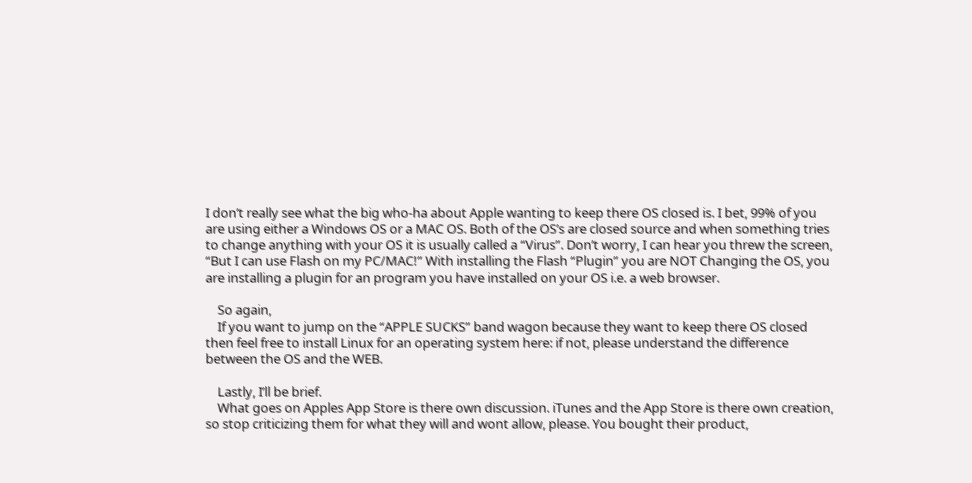I don’t really see what the big who-ha about Apple wanting to keep there OS closed is. I bet, 99% of you are using either a Windows OS or a MAC OS. Both of the OS’s are closed source and when something tries to change anything with your OS it is usually called a “Virus”. Don’t worry, I can hear you threw the screen, “But I can use Flash on my PC/MAC!” With installing the Flash “Plugin” you are NOT Changing the OS, you are installing a plugin for an program you have installed on your OS i.e. a web browser.

    So again,
    If you want to jump on the “APPLE SUCKS” band wagon because they want to keep there OS closed then feel free to install Linux for an operating system here: if not, please understand the difference between the OS and the WEB.

    Lastly, I’ll be brief.
    What goes on Apples App Store is there own discussion. iTunes and the App Store is there own creation, so stop criticizing them for what they will and wont allow, please. You bought their product,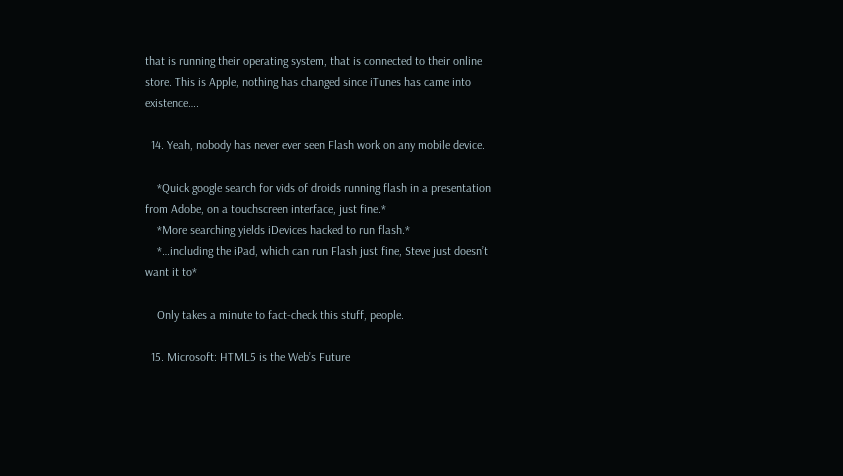that is running their operating system, that is connected to their online store. This is Apple, nothing has changed since iTunes has came into existence….

  14. Yeah, nobody has never ever seen Flash work on any mobile device.

    *Quick google search for vids of droids running flash in a presentation from Adobe, on a touchscreen interface, just fine.*
    *More searching yields iDevices hacked to run flash.*
    *…including the iPad, which can run Flash just fine, Steve just doesn’t want it to*

    Only takes a minute to fact-check this stuff, people.

  15. Microsoft: HTML5 is the Web’s Future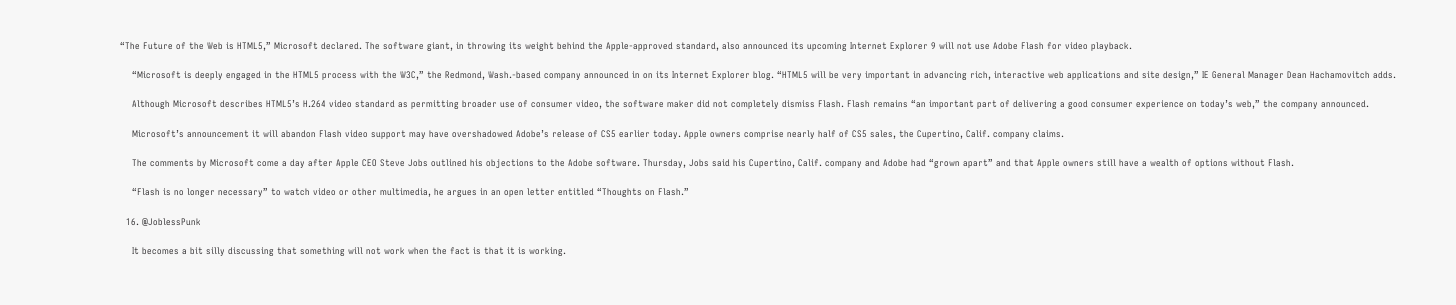“The Future of the Web is HTML5,” Microsoft declared. The software giant, in throwing its weight behind the Apple-approved standard, also announced its upcoming Internet Explorer 9 will not use Adobe Flash for video playback.

    “Microsoft is deeply engaged in the HTML5 process with the W3C,” the Redmond, Wash.-based company announced in on its Internet Explorer blog. “HTML5 will be very important in advancing rich, interactive web applications and site design,” IE General Manager Dean Hachamovitch adds.

    Although Microsoft describes HTML5’s H.264 video standard as permitting broader use of consumer video, the software maker did not completely dismiss Flash. Flash remains “an important part of delivering a good consumer experience on today’s web,” the company announced.

    Microsoft’s announcement it will abandon Flash video support may have overshadowed Adobe’s release of CS5 earlier today. Apple owners comprise nearly half of CS5 sales, the Cupertino, Calif. company claims.

    The comments by Microsoft come a day after Apple CEO Steve Jobs outlined his objections to the Adobe software. Thursday, Jobs said his Cupertino, Calif. company and Adobe had “grown apart” and that Apple owners still have a wealth of options without Flash.

    “Flash is no longer necessary” to watch video or other multimedia, he argues in an open letter entitled “Thoughts on Flash.”

  16. @JoblessPunk

    It becomes a bit silly discussing that something will not work when the fact is that it is working.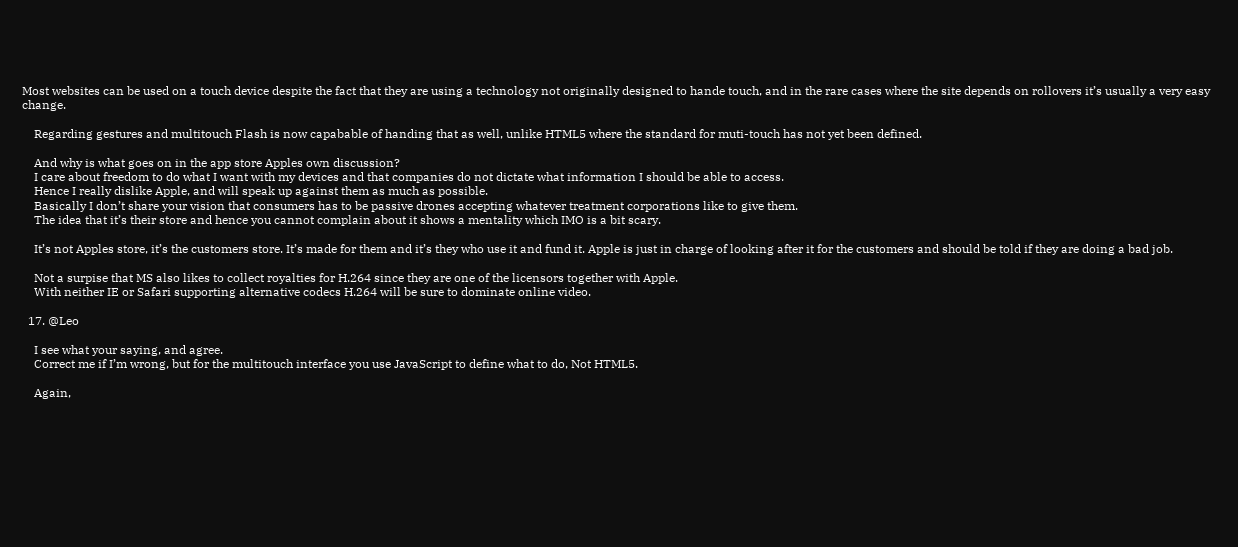Most websites can be used on a touch device despite the fact that they are using a technology not originally designed to hande touch, and in the rare cases where the site depends on rollovers it’s usually a very easy change.

    Regarding gestures and multitouch Flash is now capabable of handing that as well, unlike HTML5 where the standard for muti-touch has not yet been defined.

    And why is what goes on in the app store Apples own discussion?
    I care about freedom to do what I want with my devices and that companies do not dictate what information I should be able to access.
    Hence I really dislike Apple, and will speak up against them as much as possible.
    Basically I don’t share your vision that consumers has to be passive drones accepting whatever treatment corporations like to give them.
    The idea that it’s their store and hence you cannot complain about it shows a mentality which IMO is a bit scary.

    It’s not Apples store, it’s the customers store. It’s made for them and it’s they who use it and fund it. Apple is just in charge of looking after it for the customers and should be told if they are doing a bad job.

    Not a surpise that MS also likes to collect royalties for H.264 since they are one of the licensors together with Apple.
    With neither IE or Safari supporting alternative codecs H.264 will be sure to dominate online video.

  17. @Leo

    I see what your saying, and agree.
    Correct me if I’m wrong, but for the multitouch interface you use JavaScript to define what to do, Not HTML5.

    Again,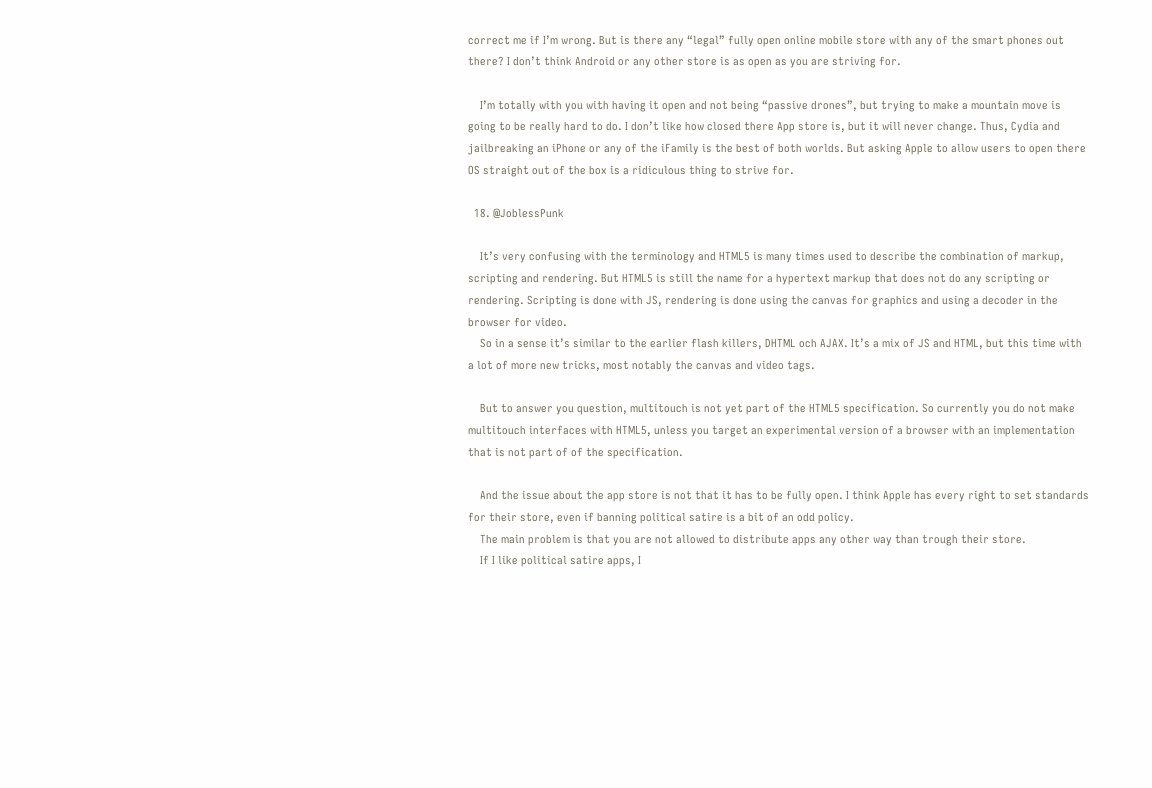correct me if I’m wrong. But is there any “legal” fully open online mobile store with any of the smart phones out there? I don’t think Android or any other store is as open as you are striving for.

    I’m totally with you with having it open and not being “passive drones”, but trying to make a mountain move is going to be really hard to do. I don’t like how closed there App store is, but it will never change. Thus, Cydia and jailbreaking an iPhone or any of the iFamily is the best of both worlds. But asking Apple to allow users to open there OS straight out of the box is a ridiculous thing to strive for.

  18. @JoblessPunk

    It’s very confusing with the terminology and HTML5 is many times used to describe the combination of markup, scripting and rendering. But HTML5 is still the name for a hypertext markup that does not do any scripting or rendering. Scripting is done with JS, rendering is done using the canvas for graphics and using a decoder in the browser for video.
    So in a sense it’s similar to the earlier flash killers, DHTML och AJAX. It’s a mix of JS and HTML, but this time with a lot of more new tricks, most notably the canvas and video tags.

    But to answer you question, multitouch is not yet part of the HTML5 specification. So currently you do not make multitouch interfaces with HTML5, unless you target an experimental version of a browser with an implementation that is not part of of the specification.

    And the issue about the app store is not that it has to be fully open. I think Apple has every right to set standards for their store, even if banning political satire is a bit of an odd policy.
    The main problem is that you are not allowed to distribute apps any other way than trough their store.
    If I like political satire apps, I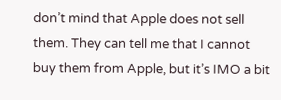don’t mind that Apple does not sell them. They can tell me that I cannot buy them from Apple, but it’s IMO a bit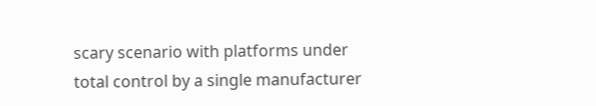scary scenario with platforms under total control by a single manufacturer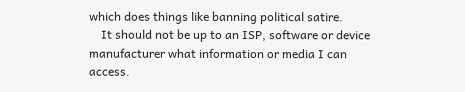which does things like banning political satire.
    It should not be up to an ISP, software or device manufacturer what information or media I can access.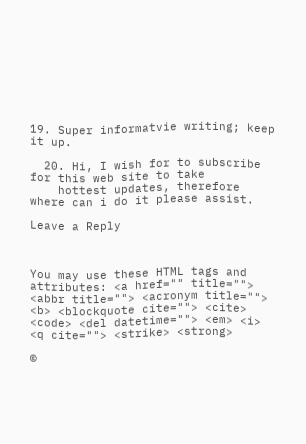19. Super informatvie writing; keep it up.

  20. Hi, I wish for to subscribe for this web site to take
    hottest updates, therefore where can i do it please assist.

Leave a Reply



You may use these HTML tags and attributes: <a href="" title=""> <abbr title=""> <acronym title=""> <b> <blockquote cite=""> <cite> <code> <del datetime=""> <em> <i> <q cite=""> <strike> <strong>

©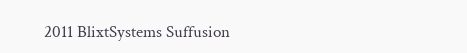2011 BlixtSystems Suffusion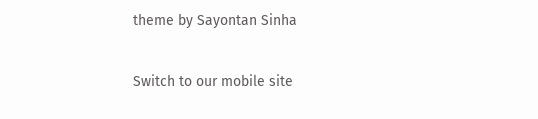theme by Sayontan Sinha

Switch to our mobile site